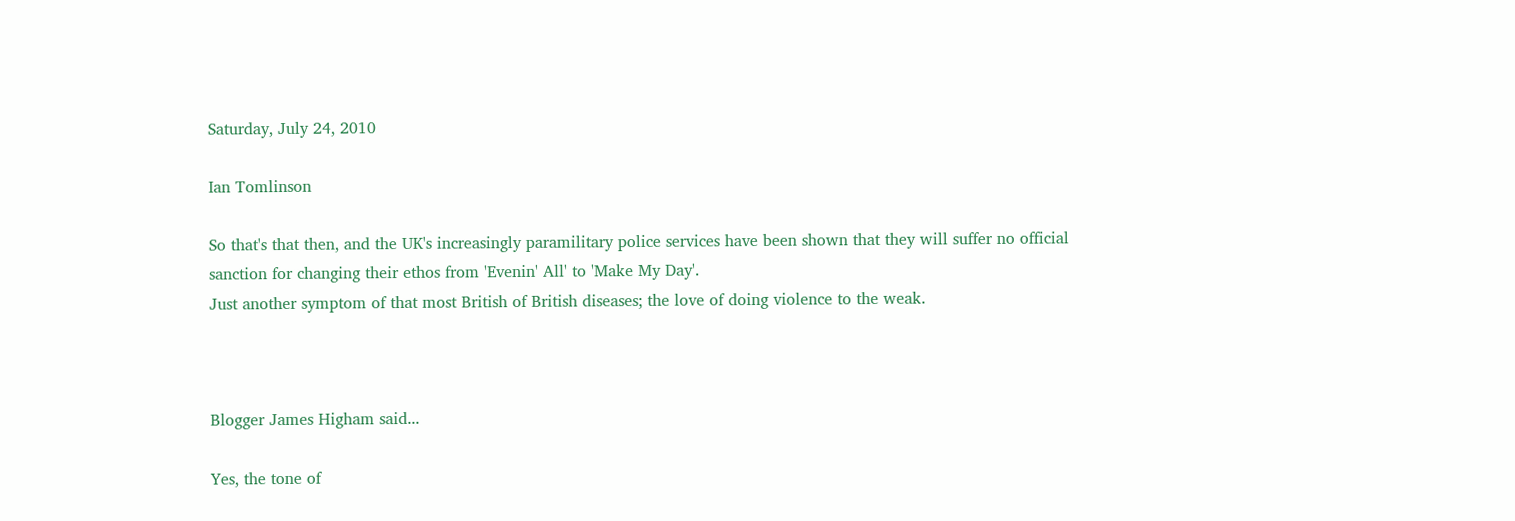Saturday, July 24, 2010

Ian Tomlinson

So that's that then, and the UK's increasingly paramilitary police services have been shown that they will suffer no official sanction for changing their ethos from 'Evenin' All' to 'Make My Day'.
Just another symptom of that most British of British diseases; the love of doing violence to the weak.



Blogger James Higham said...

Yes, the tone of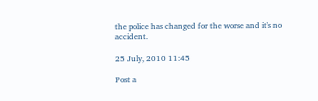the police has changed for the worse and it's no accident.

25 July, 2010 11:45

Post a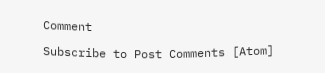Comment

Subscribe to Post Comments [Atom]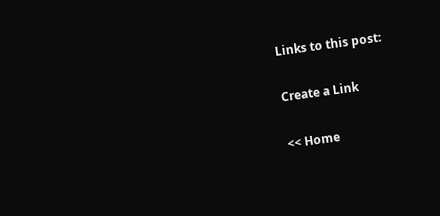Links to this post:

Create a Link

<< Home